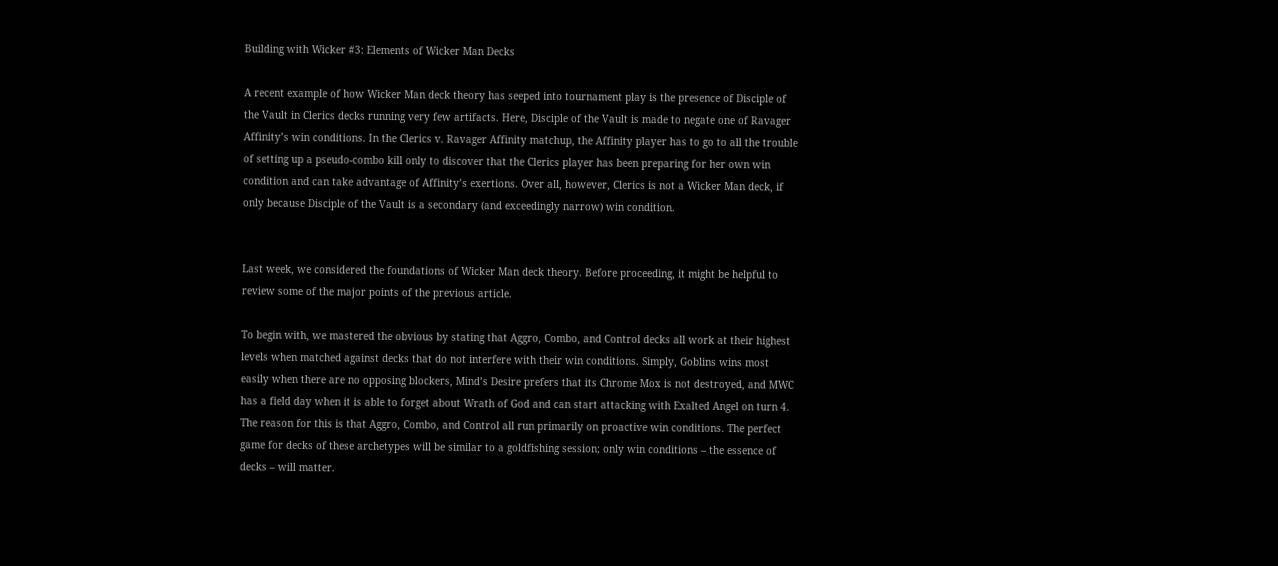Building with Wicker #3: Elements of Wicker Man Decks

A recent example of how Wicker Man deck theory has seeped into tournament play is the presence of Disciple of the Vault in Clerics decks running very few artifacts. Here, Disciple of the Vault is made to negate one of Ravager Affinity’s win conditions. In the Clerics v. Ravager Affinity matchup, the Affinity player has to go to all the trouble of setting up a pseudo-combo kill only to discover that the Clerics player has been preparing for her own win condition and can take advantage of Affinity’s exertions. Over all, however, Clerics is not a Wicker Man deck, if only because Disciple of the Vault is a secondary (and exceedingly narrow) win condition.


Last week, we considered the foundations of Wicker Man deck theory. Before proceeding, it might be helpful to review some of the major points of the previous article.

To begin with, we mastered the obvious by stating that Aggro, Combo, and Control decks all work at their highest levels when matched against decks that do not interfere with their win conditions. Simply, Goblins wins most easily when there are no opposing blockers, Mind’s Desire prefers that its Chrome Mox is not destroyed, and MWC has a field day when it is able to forget about Wrath of God and can start attacking with Exalted Angel on turn 4. The reason for this is that Aggro, Combo, and Control all run primarily on proactive win conditions. The perfect game for decks of these archetypes will be similar to a goldfishing session; only win conditions – the essence of decks – will matter.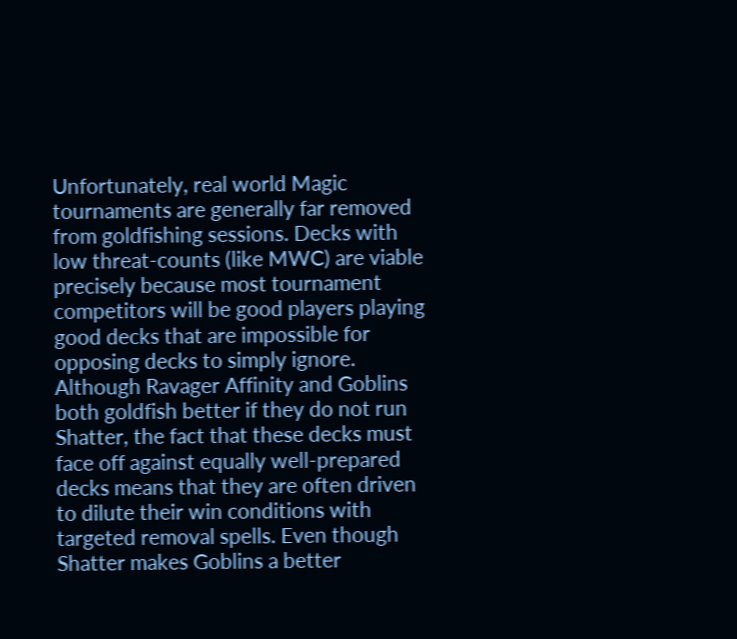Unfortunately, real world Magic tournaments are generally far removed from goldfishing sessions. Decks with low threat-counts (like MWC) are viable precisely because most tournament competitors will be good players playing good decks that are impossible for opposing decks to simply ignore. Although Ravager Affinity and Goblins both goldfish better if they do not run Shatter, the fact that these decks must face off against equally well-prepared decks means that they are often driven to dilute their win conditions with targeted removal spells. Even though Shatter makes Goblins a better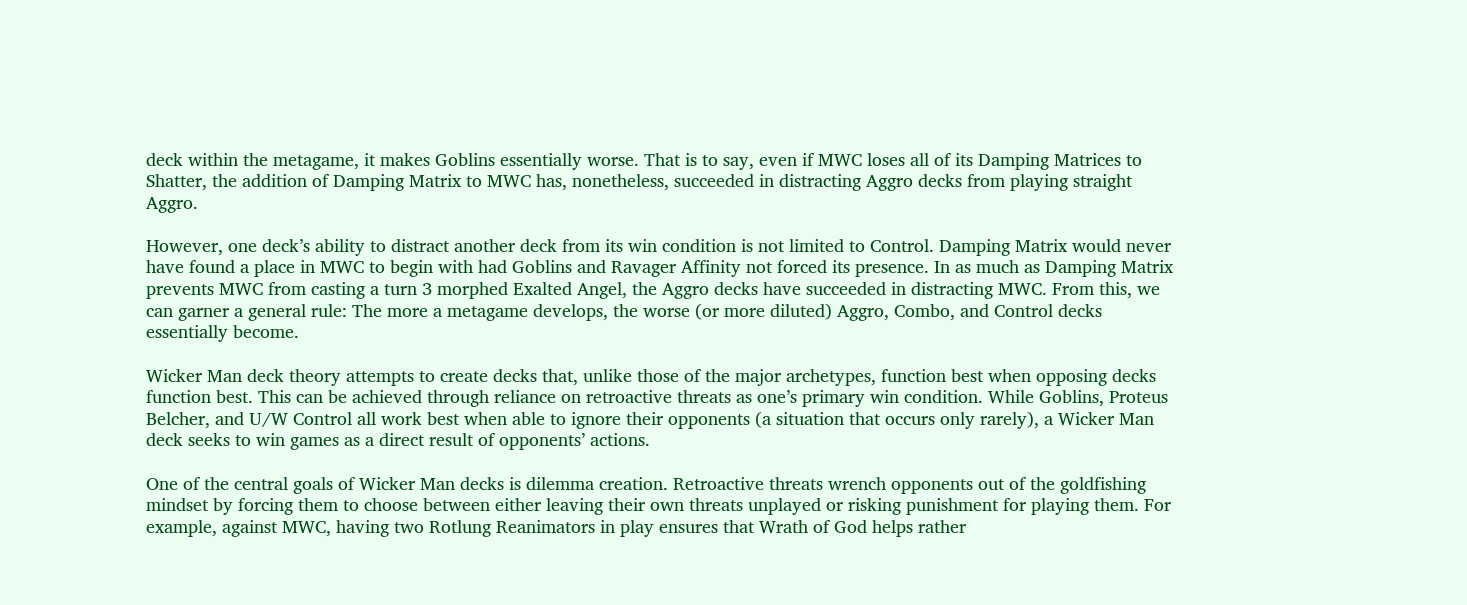deck within the metagame, it makes Goblins essentially worse. That is to say, even if MWC loses all of its Damping Matrices to Shatter, the addition of Damping Matrix to MWC has, nonetheless, succeeded in distracting Aggro decks from playing straight Aggro.

However, one deck’s ability to distract another deck from its win condition is not limited to Control. Damping Matrix would never have found a place in MWC to begin with had Goblins and Ravager Affinity not forced its presence. In as much as Damping Matrix prevents MWC from casting a turn 3 morphed Exalted Angel, the Aggro decks have succeeded in distracting MWC. From this, we can garner a general rule: The more a metagame develops, the worse (or more diluted) Aggro, Combo, and Control decks essentially become.

Wicker Man deck theory attempts to create decks that, unlike those of the major archetypes, function best when opposing decks function best. This can be achieved through reliance on retroactive threats as one’s primary win condition. While Goblins, Proteus Belcher, and U/W Control all work best when able to ignore their opponents (a situation that occurs only rarely), a Wicker Man deck seeks to win games as a direct result of opponents’ actions.

One of the central goals of Wicker Man decks is dilemma creation. Retroactive threats wrench opponents out of the goldfishing mindset by forcing them to choose between either leaving their own threats unplayed or risking punishment for playing them. For example, against MWC, having two Rotlung Reanimators in play ensures that Wrath of God helps rather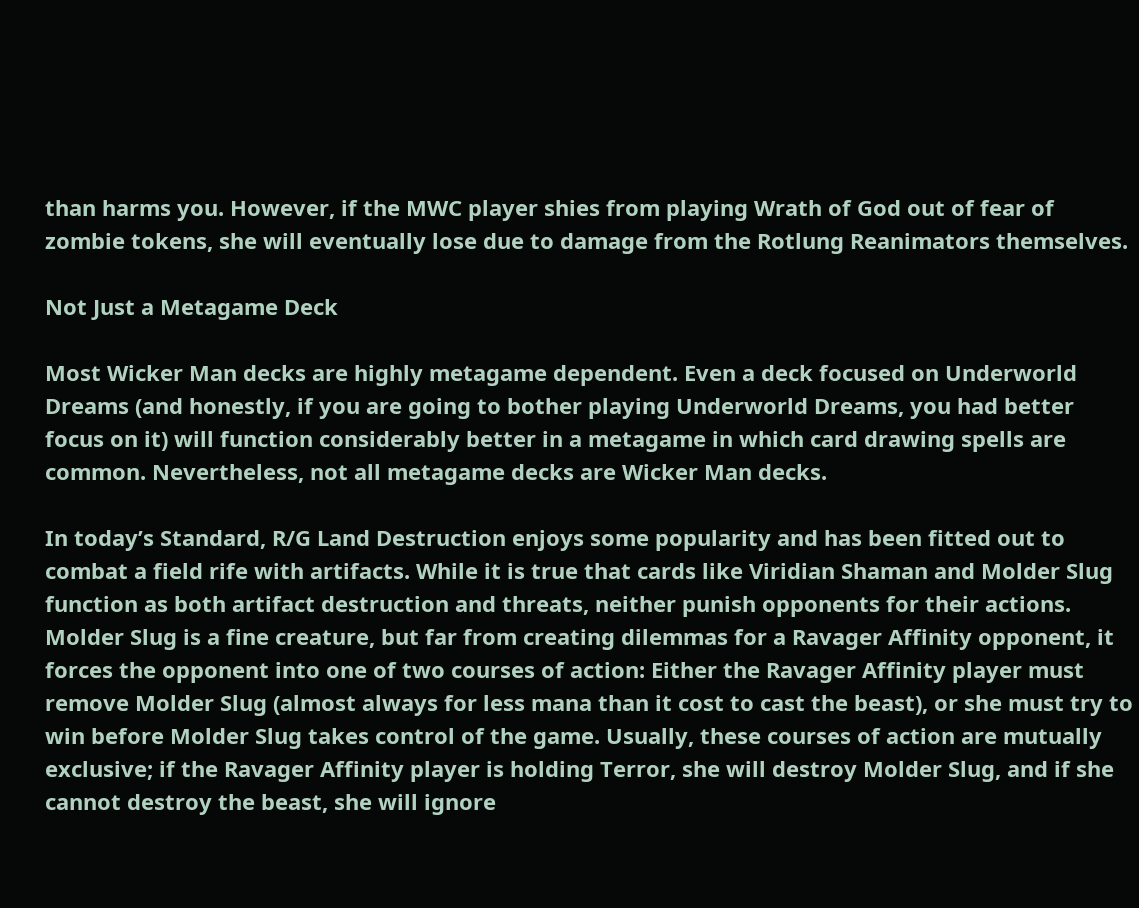than harms you. However, if the MWC player shies from playing Wrath of God out of fear of zombie tokens, she will eventually lose due to damage from the Rotlung Reanimators themselves.

Not Just a Metagame Deck

Most Wicker Man decks are highly metagame dependent. Even a deck focused on Underworld Dreams (and honestly, if you are going to bother playing Underworld Dreams, you had better focus on it) will function considerably better in a metagame in which card drawing spells are common. Nevertheless, not all metagame decks are Wicker Man decks.

In today’s Standard, R/G Land Destruction enjoys some popularity and has been fitted out to combat a field rife with artifacts. While it is true that cards like Viridian Shaman and Molder Slug function as both artifact destruction and threats, neither punish opponents for their actions. Molder Slug is a fine creature, but far from creating dilemmas for a Ravager Affinity opponent, it forces the opponent into one of two courses of action: Either the Ravager Affinity player must remove Molder Slug (almost always for less mana than it cost to cast the beast), or she must try to win before Molder Slug takes control of the game. Usually, these courses of action are mutually exclusive; if the Ravager Affinity player is holding Terror, she will destroy Molder Slug, and if she cannot destroy the beast, she will ignore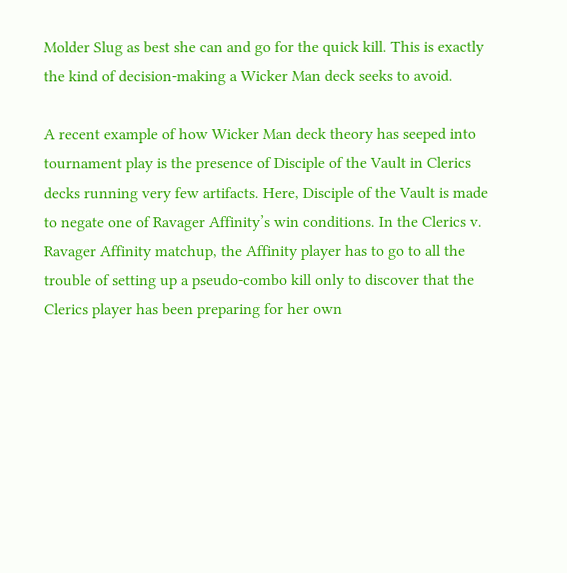Molder Slug as best she can and go for the quick kill. This is exactly the kind of decision-making a Wicker Man deck seeks to avoid.

A recent example of how Wicker Man deck theory has seeped into tournament play is the presence of Disciple of the Vault in Clerics decks running very few artifacts. Here, Disciple of the Vault is made to negate one of Ravager Affinity’s win conditions. In the Clerics v. Ravager Affinity matchup, the Affinity player has to go to all the trouble of setting up a pseudo-combo kill only to discover that the Clerics player has been preparing for her own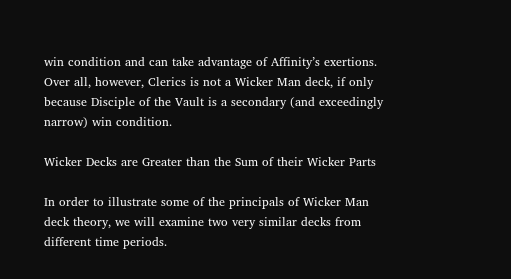win condition and can take advantage of Affinity’s exertions. Over all, however, Clerics is not a Wicker Man deck, if only because Disciple of the Vault is a secondary (and exceedingly narrow) win condition.

Wicker Decks are Greater than the Sum of their Wicker Parts

In order to illustrate some of the principals of Wicker Man deck theory, we will examine two very similar decks from different time periods.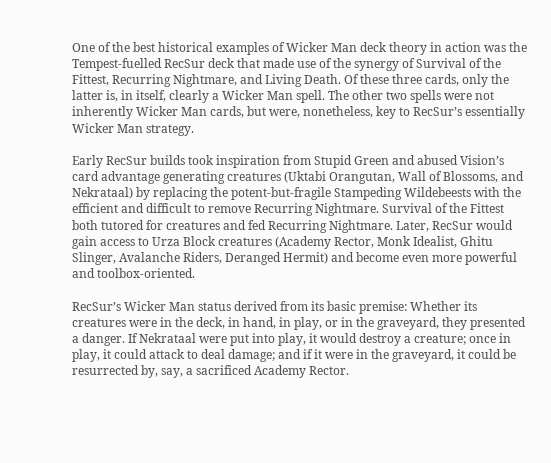One of the best historical examples of Wicker Man deck theory in action was the Tempest-fuelled RecSur deck that made use of the synergy of Survival of the Fittest, Recurring Nightmare, and Living Death. Of these three cards, only the latter is, in itself, clearly a Wicker Man spell. The other two spells were not inherently Wicker Man cards, but were, nonetheless, key to RecSur’s essentially Wicker Man strategy.

Early RecSur builds took inspiration from Stupid Green and abused Vision’s card advantage generating creatures (Uktabi Orangutan, Wall of Blossoms, and Nekrataal) by replacing the potent-but-fragile Stampeding Wildebeests with the efficient and difficult to remove Recurring Nightmare. Survival of the Fittest both tutored for creatures and fed Recurring Nightmare. Later, RecSur would gain access to Urza Block creatures (Academy Rector, Monk Idealist, Ghitu Slinger, Avalanche Riders, Deranged Hermit) and become even more powerful and toolbox-oriented.

RecSur’s Wicker Man status derived from its basic premise: Whether its creatures were in the deck, in hand, in play, or in the graveyard, they presented a danger. If Nekrataal were put into play, it would destroy a creature; once in play, it could attack to deal damage; and if it were in the graveyard, it could be resurrected by, say, a sacrificed Academy Rector.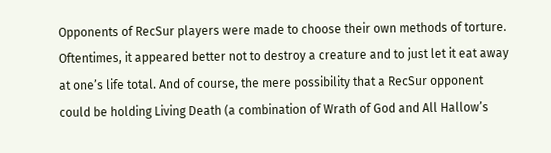Opponents of RecSur players were made to choose their own methods of torture. Oftentimes, it appeared better not to destroy a creature and to just let it eat away at one’s life total. And of course, the mere possibility that a RecSur opponent could be holding Living Death (a combination of Wrath of God and All Hallow’s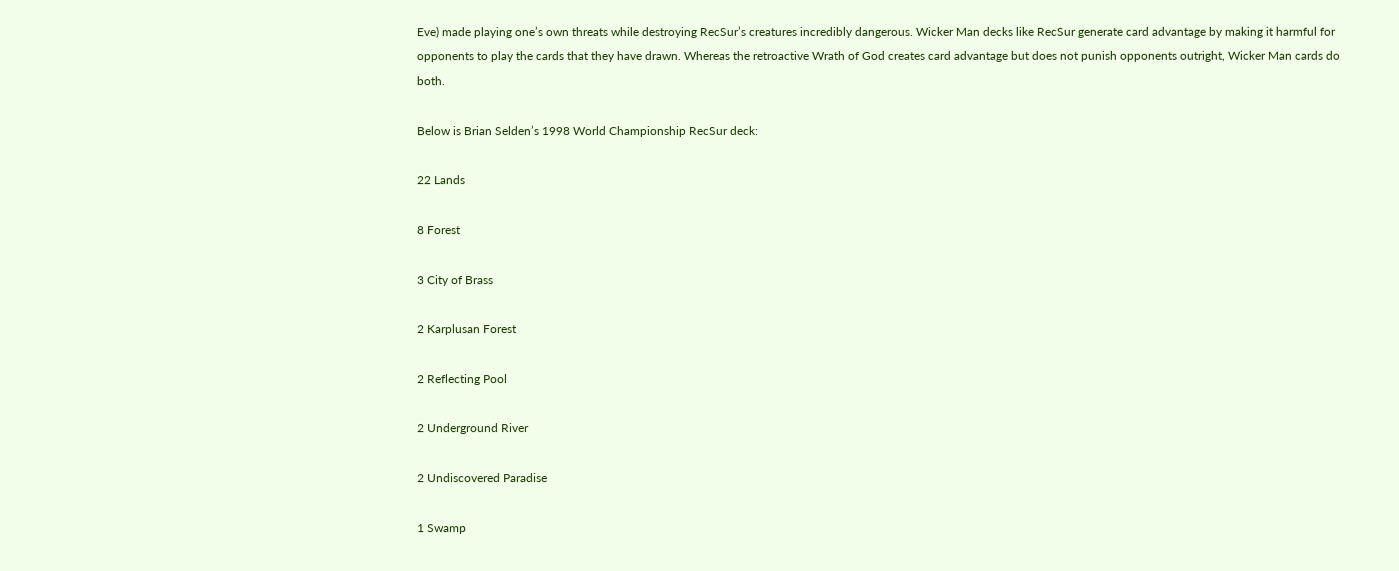Eve) made playing one’s own threats while destroying RecSur’s creatures incredibly dangerous. Wicker Man decks like RecSur generate card advantage by making it harmful for opponents to play the cards that they have drawn. Whereas the retroactive Wrath of God creates card advantage but does not punish opponents outright, Wicker Man cards do both.

Below is Brian Selden’s 1998 World Championship RecSur deck:

22 Lands

8 Forest

3 City of Brass

2 Karplusan Forest

2 Reflecting Pool

2 Underground River

2 Undiscovered Paradise

1 Swamp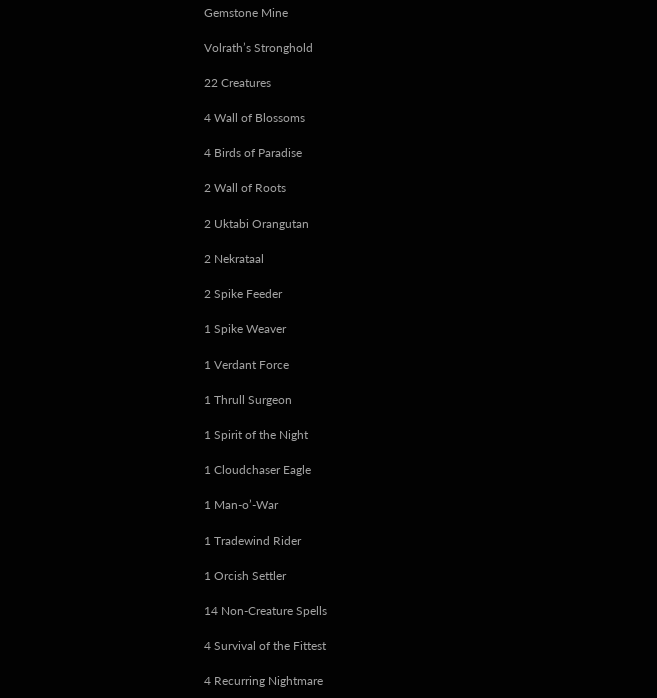Gemstone Mine

Volrath’s Stronghold

22 Creatures

4 Wall of Blossoms

4 Birds of Paradise

2 Wall of Roots

2 Uktabi Orangutan

2 Nekrataal

2 Spike Feeder

1 Spike Weaver

1 Verdant Force

1 Thrull Surgeon

1 Spirit of the Night

1 Cloudchaser Eagle

1 Man-o’-War

1 Tradewind Rider

1 Orcish Settler

14 Non-Creature Spells

4 Survival of the Fittest

4 Recurring Nightmare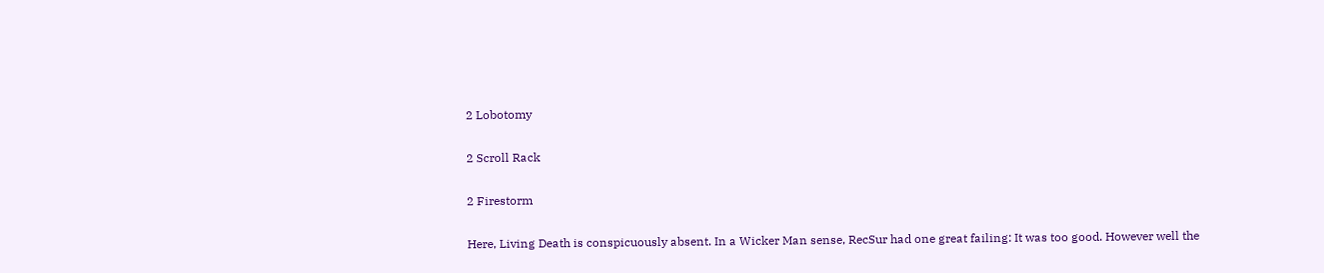2 Lobotomy

2 Scroll Rack

2 Firestorm

Here, Living Death is conspicuously absent. In a Wicker Man sense, RecSur had one great failing: It was too good. However well the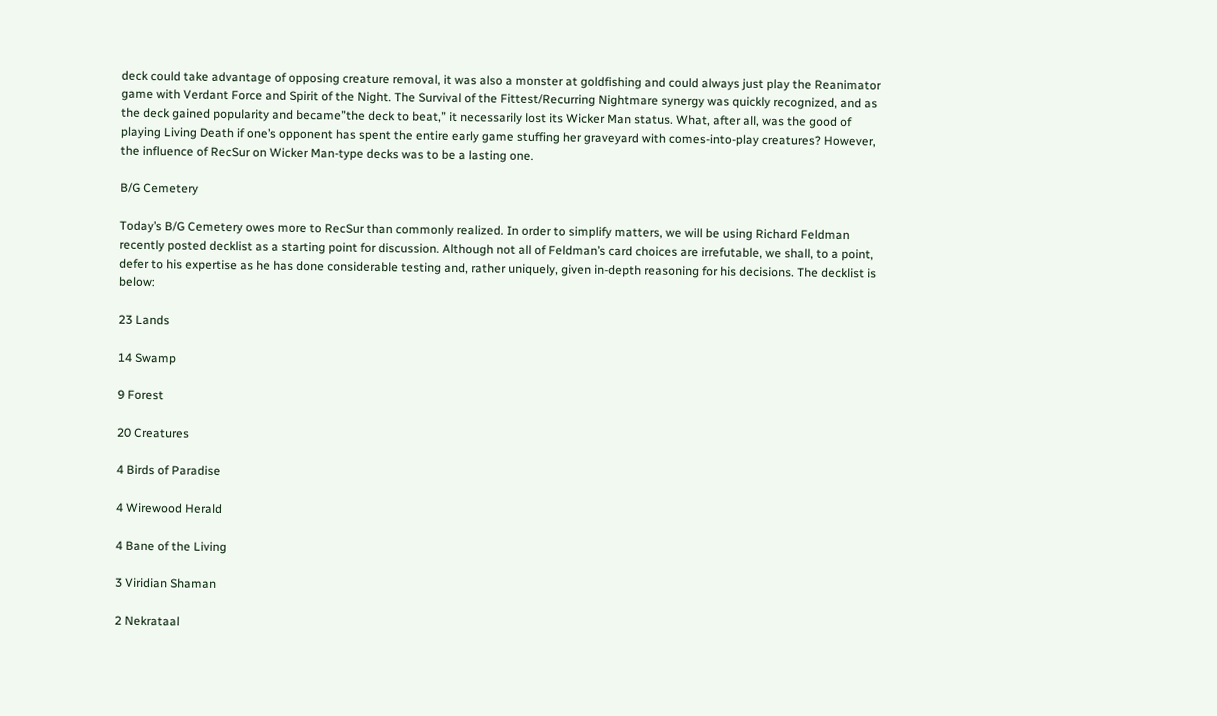deck could take advantage of opposing creature removal, it was also a monster at goldfishing and could always just play the Reanimator game with Verdant Force and Spirit of the Night. The Survival of the Fittest/Recurring Nightmare synergy was quickly recognized, and as the deck gained popularity and became”the deck to beat,” it necessarily lost its Wicker Man status. What, after all, was the good of playing Living Death if one’s opponent has spent the entire early game stuffing her graveyard with comes-into-play creatures? However, the influence of RecSur on Wicker Man-type decks was to be a lasting one.

B/G Cemetery

Today’s B/G Cemetery owes more to RecSur than commonly realized. In order to simplify matters, we will be using Richard Feldman recently posted decklist as a starting point for discussion. Although not all of Feldman’s card choices are irrefutable, we shall, to a point, defer to his expertise as he has done considerable testing and, rather uniquely, given in-depth reasoning for his decisions. The decklist is below:

23 Lands

14 Swamp

9 Forest

20 Creatures

4 Birds of Paradise

4 Wirewood Herald

4 Bane of the Living

3 Viridian Shaman

2 Nekrataal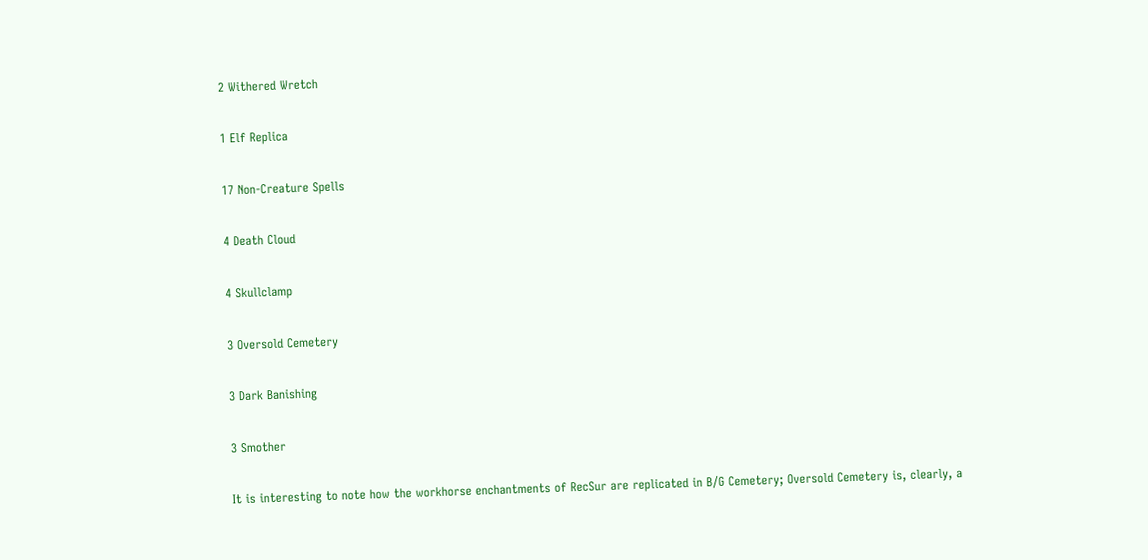2 Withered Wretch

1 Elf Replica

17 Non-Creature Spells

4 Death Cloud

4 Skullclamp

3 Oversold Cemetery

3 Dark Banishing

3 Smother

It is interesting to note how the workhorse enchantments of RecSur are replicated in B/G Cemetery; Oversold Cemetery is, clearly, a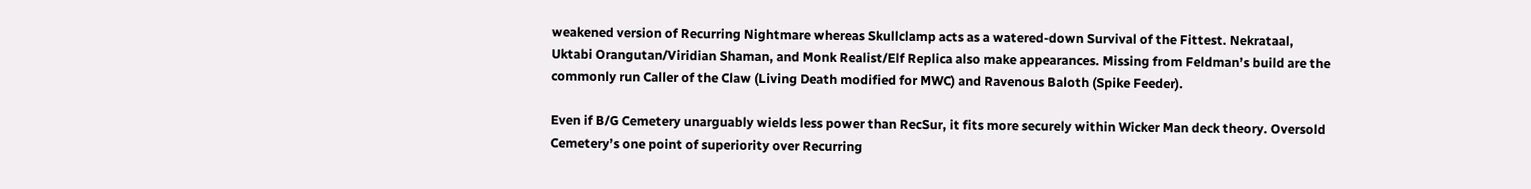weakened version of Recurring Nightmare whereas Skullclamp acts as a watered-down Survival of the Fittest. Nekrataal, Uktabi Orangutan/Viridian Shaman, and Monk Realist/Elf Replica also make appearances. Missing from Feldman’s build are the commonly run Caller of the Claw (Living Death modified for MWC) and Ravenous Baloth (Spike Feeder).

Even if B/G Cemetery unarguably wields less power than RecSur, it fits more securely within Wicker Man deck theory. Oversold Cemetery’s one point of superiority over Recurring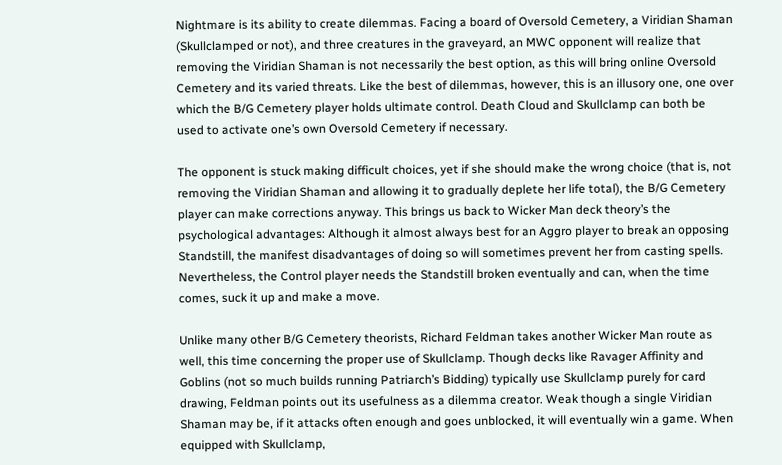Nightmare is its ability to create dilemmas. Facing a board of Oversold Cemetery, a Viridian Shaman (Skullclamped or not), and three creatures in the graveyard, an MWC opponent will realize that removing the Viridian Shaman is not necessarily the best option, as this will bring online Oversold Cemetery and its varied threats. Like the best of dilemmas, however, this is an illusory one, one over which the B/G Cemetery player holds ultimate control. Death Cloud and Skullclamp can both be used to activate one’s own Oversold Cemetery if necessary.

The opponent is stuck making difficult choices, yet if she should make the wrong choice (that is, not removing the Viridian Shaman and allowing it to gradually deplete her life total), the B/G Cemetery player can make corrections anyway. This brings us back to Wicker Man deck theory’s the psychological advantages: Although it almost always best for an Aggro player to break an opposing Standstill, the manifest disadvantages of doing so will sometimes prevent her from casting spells. Nevertheless, the Control player needs the Standstill broken eventually and can, when the time comes, suck it up and make a move.

Unlike many other B/G Cemetery theorists, Richard Feldman takes another Wicker Man route as well, this time concerning the proper use of Skullclamp. Though decks like Ravager Affinity and Goblins (not so much builds running Patriarch’s Bidding) typically use Skullclamp purely for card drawing, Feldman points out its usefulness as a dilemma creator. Weak though a single Viridian Shaman may be, if it attacks often enough and goes unblocked, it will eventually win a game. When equipped with Skullclamp,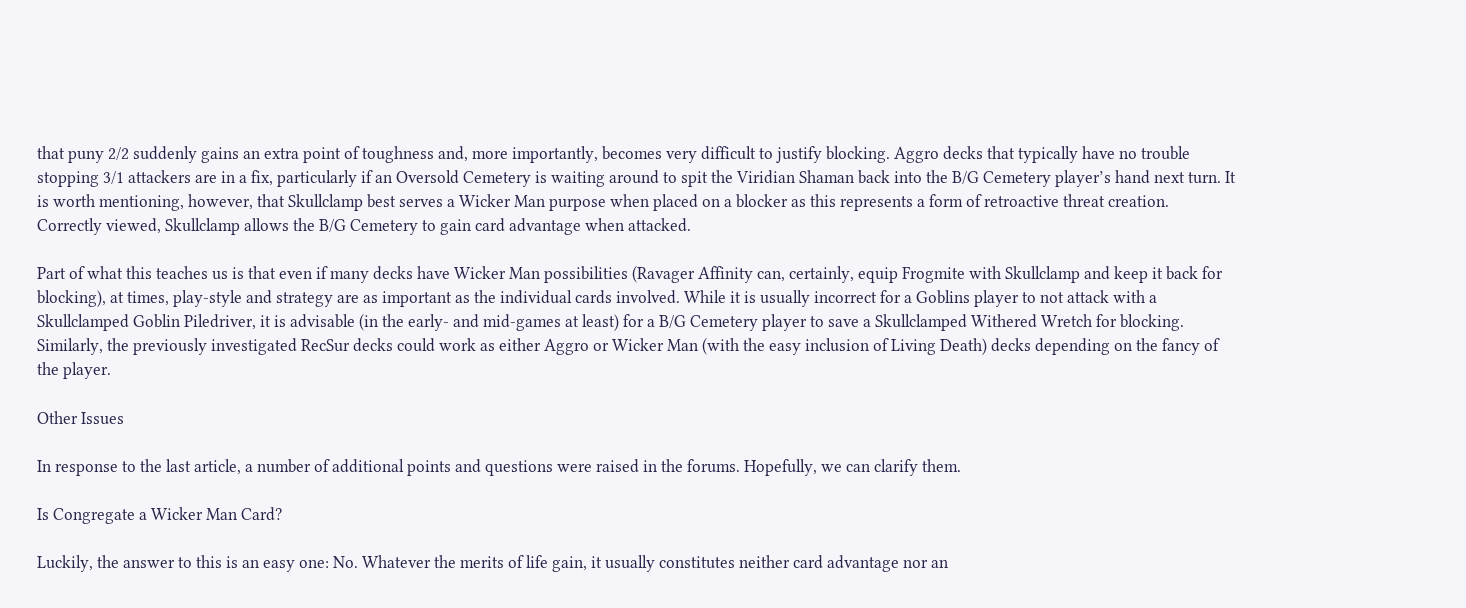that puny 2/2 suddenly gains an extra point of toughness and, more importantly, becomes very difficult to justify blocking. Aggro decks that typically have no trouble stopping 3/1 attackers are in a fix, particularly if an Oversold Cemetery is waiting around to spit the Viridian Shaman back into the B/G Cemetery player’s hand next turn. It is worth mentioning, however, that Skullclamp best serves a Wicker Man purpose when placed on a blocker as this represents a form of retroactive threat creation. Correctly viewed, Skullclamp allows the B/G Cemetery to gain card advantage when attacked.

Part of what this teaches us is that even if many decks have Wicker Man possibilities (Ravager Affinity can, certainly, equip Frogmite with Skullclamp and keep it back for blocking), at times, play-style and strategy are as important as the individual cards involved. While it is usually incorrect for a Goblins player to not attack with a Skullclamped Goblin Piledriver, it is advisable (in the early- and mid-games at least) for a B/G Cemetery player to save a Skullclamped Withered Wretch for blocking. Similarly, the previously investigated RecSur decks could work as either Aggro or Wicker Man (with the easy inclusion of Living Death) decks depending on the fancy of the player.

Other Issues

In response to the last article, a number of additional points and questions were raised in the forums. Hopefully, we can clarify them.

Is Congregate a Wicker Man Card?

Luckily, the answer to this is an easy one: No. Whatever the merits of life gain, it usually constitutes neither card advantage nor an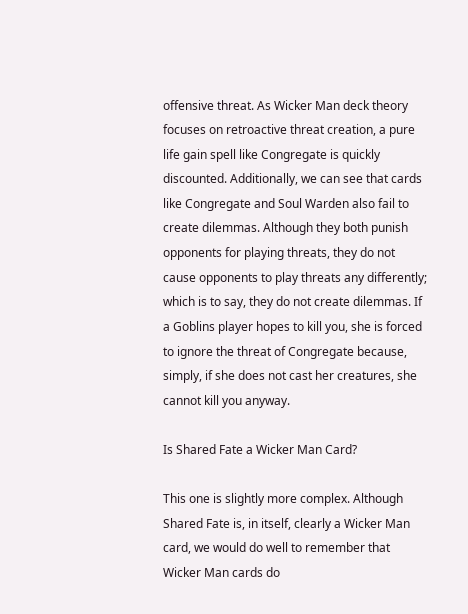offensive threat. As Wicker Man deck theory focuses on retroactive threat creation, a pure life gain spell like Congregate is quickly discounted. Additionally, we can see that cards like Congregate and Soul Warden also fail to create dilemmas. Although they both punish opponents for playing threats, they do not cause opponents to play threats any differently; which is to say, they do not create dilemmas. If a Goblins player hopes to kill you, she is forced to ignore the threat of Congregate because, simply, if she does not cast her creatures, she cannot kill you anyway.

Is Shared Fate a Wicker Man Card?

This one is slightly more complex. Although Shared Fate is, in itself, clearly a Wicker Man card, we would do well to remember that Wicker Man cards do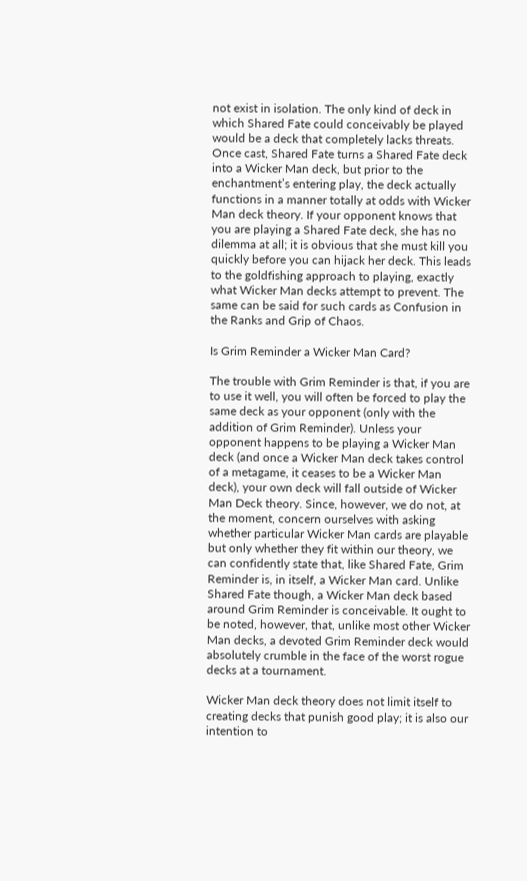not exist in isolation. The only kind of deck in which Shared Fate could conceivably be played would be a deck that completely lacks threats. Once cast, Shared Fate turns a Shared Fate deck into a Wicker Man deck, but prior to the enchantment’s entering play, the deck actually functions in a manner totally at odds with Wicker Man deck theory. If your opponent knows that you are playing a Shared Fate deck, she has no dilemma at all; it is obvious that she must kill you quickly before you can hijack her deck. This leads to the goldfishing approach to playing, exactly what Wicker Man decks attempt to prevent. The same can be said for such cards as Confusion in the Ranks and Grip of Chaos.

Is Grim Reminder a Wicker Man Card?

The trouble with Grim Reminder is that, if you are to use it well, you will often be forced to play the same deck as your opponent (only with the addition of Grim Reminder). Unless your opponent happens to be playing a Wicker Man deck (and once a Wicker Man deck takes control of a metagame, it ceases to be a Wicker Man deck), your own deck will fall outside of Wicker Man Deck theory. Since, however, we do not, at the moment, concern ourselves with asking whether particular Wicker Man cards are playable but only whether they fit within our theory, we can confidently state that, like Shared Fate, Grim Reminder is, in itself, a Wicker Man card. Unlike Shared Fate though, a Wicker Man deck based around Grim Reminder is conceivable. It ought to be noted, however, that, unlike most other Wicker Man decks, a devoted Grim Reminder deck would absolutely crumble in the face of the worst rogue decks at a tournament.

Wicker Man deck theory does not limit itself to creating decks that punish good play; it is also our intention to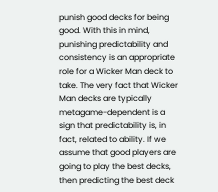punish good decks for being good. With this in mind, punishing predictability and consistency is an appropriate role for a Wicker Man deck to take. The very fact that Wicker Man decks are typically metagame-dependent is a sign that predictability is, in fact, related to ability. If we assume that good players are going to play the best decks, then predicting the best deck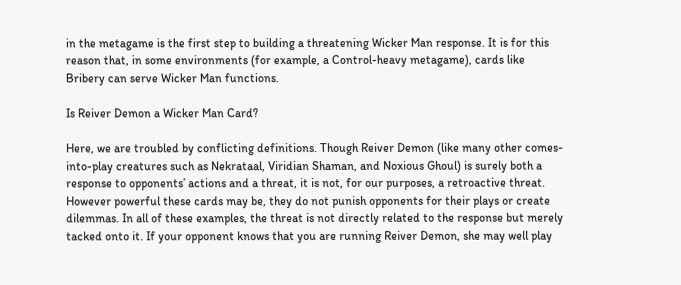in the metagame is the first step to building a threatening Wicker Man response. It is for this reason that, in some environments (for example, a Control-heavy metagame), cards like Bribery can serve Wicker Man functions.

Is Reiver Demon a Wicker Man Card?

Here, we are troubled by conflicting definitions. Though Reiver Demon (like many other comes-into-play creatures such as Nekrataal, Viridian Shaman, and Noxious Ghoul) is surely both a response to opponents’ actions and a threat, it is not, for our purposes, a retroactive threat. However powerful these cards may be, they do not punish opponents for their plays or create dilemmas. In all of these examples, the threat is not directly related to the response but merely tacked onto it. If your opponent knows that you are running Reiver Demon, she may well play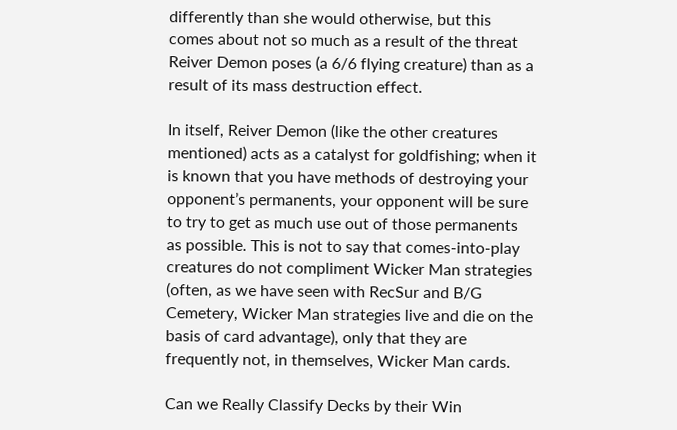differently than she would otherwise, but this comes about not so much as a result of the threat Reiver Demon poses (a 6/6 flying creature) than as a result of its mass destruction effect.

In itself, Reiver Demon (like the other creatures mentioned) acts as a catalyst for goldfishing; when it is known that you have methods of destroying your opponent’s permanents, your opponent will be sure to try to get as much use out of those permanents as possible. This is not to say that comes-into-play creatures do not compliment Wicker Man strategies (often, as we have seen with RecSur and B/G Cemetery, Wicker Man strategies live and die on the basis of card advantage), only that they are frequently not, in themselves, Wicker Man cards.

Can we Really Classify Decks by their Win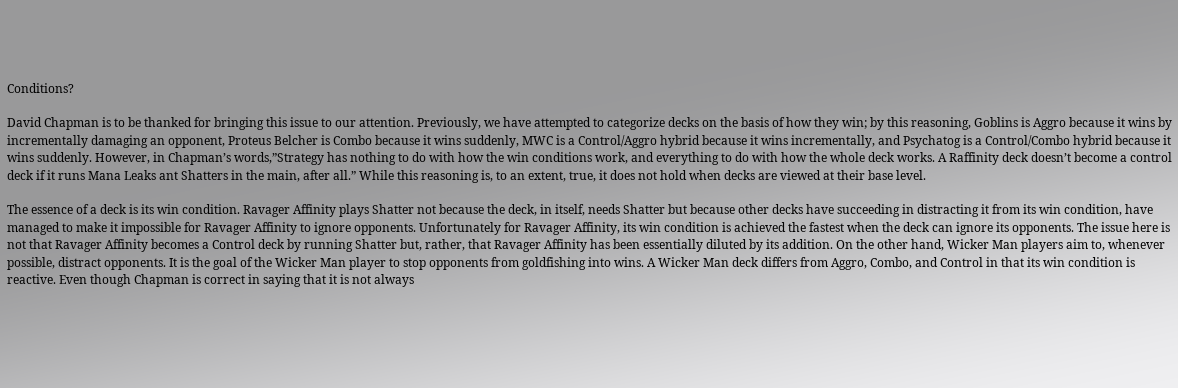Conditions?

David Chapman is to be thanked for bringing this issue to our attention. Previously, we have attempted to categorize decks on the basis of how they win; by this reasoning, Goblins is Aggro because it wins by incrementally damaging an opponent, Proteus Belcher is Combo because it wins suddenly, MWC is a Control/Aggro hybrid because it wins incrementally, and Psychatog is a Control/Combo hybrid because it wins suddenly. However, in Chapman’s words,”Strategy has nothing to do with how the win conditions work, and everything to do with how the whole deck works. A Raffinity deck doesn’t become a control deck if it runs Mana Leaks ant Shatters in the main, after all.” While this reasoning is, to an extent, true, it does not hold when decks are viewed at their base level.

The essence of a deck is its win condition. Ravager Affinity plays Shatter not because the deck, in itself, needs Shatter but because other decks have succeeding in distracting it from its win condition, have managed to make it impossible for Ravager Affinity to ignore opponents. Unfortunately for Ravager Affinity, its win condition is achieved the fastest when the deck can ignore its opponents. The issue here is not that Ravager Affinity becomes a Control deck by running Shatter but, rather, that Ravager Affinity has been essentially diluted by its addition. On the other hand, Wicker Man players aim to, whenever possible, distract opponents. It is the goal of the Wicker Man player to stop opponents from goldfishing into wins. A Wicker Man deck differs from Aggro, Combo, and Control in that its win condition is reactive. Even though Chapman is correct in saying that it is not always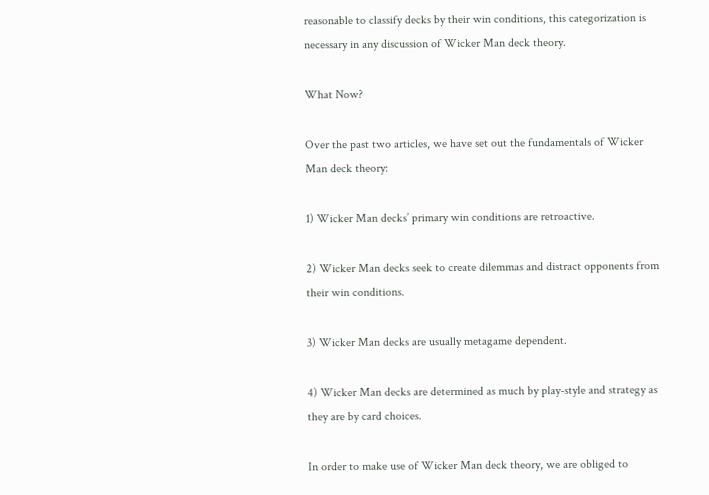reasonable to classify decks by their win conditions, this categorization is necessary in any discussion of Wicker Man deck theory.

What Now?

Over the past two articles, we have set out the fundamentals of Wicker Man deck theory:

1) Wicker Man decks’ primary win conditions are retroactive.

2) Wicker Man decks seek to create dilemmas and distract opponents from their win conditions.

3) Wicker Man decks are usually metagame dependent.

4) Wicker Man decks are determined as much by play-style and strategy as they are by card choices.

In order to make use of Wicker Man deck theory, we are obliged to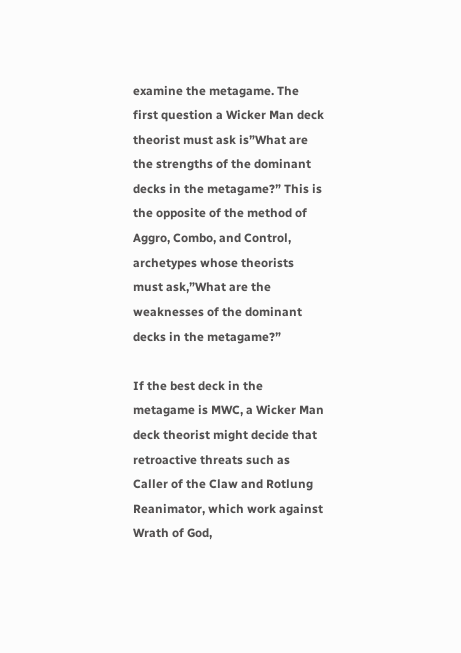examine the metagame. The first question a Wicker Man deck theorist must ask is”What are the strengths of the dominant decks in the metagame?” This is the opposite of the method of Aggro, Combo, and Control, archetypes whose theorists must ask,”What are the weaknesses of the dominant decks in the metagame?”

If the best deck in the metagame is MWC, a Wicker Man deck theorist might decide that retroactive threats such as Caller of the Claw and Rotlung Reanimator, which work against Wrath of God,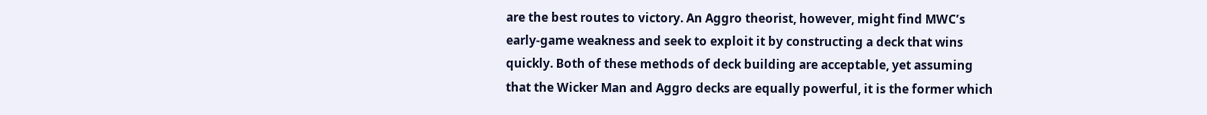are the best routes to victory. An Aggro theorist, however, might find MWC’s early-game weakness and seek to exploit it by constructing a deck that wins quickly. Both of these methods of deck building are acceptable, yet assuming that the Wicker Man and Aggro decks are equally powerful, it is the former which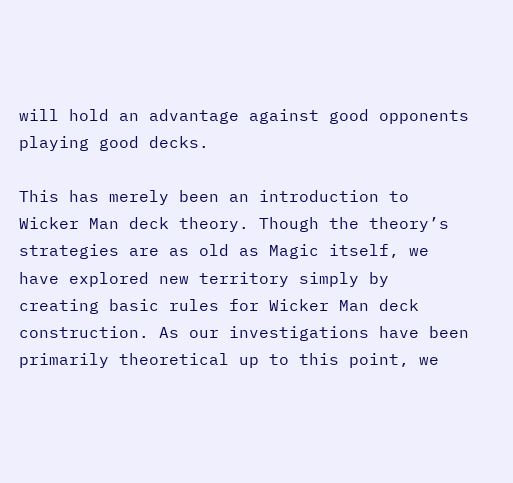will hold an advantage against good opponents playing good decks.

This has merely been an introduction to Wicker Man deck theory. Though the theory’s strategies are as old as Magic itself, we have explored new territory simply by creating basic rules for Wicker Man deck construction. As our investigations have been primarily theoretical up to this point, we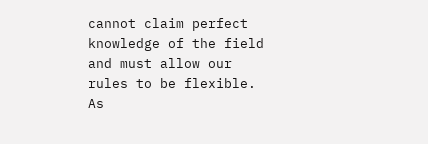cannot claim perfect knowledge of the field and must allow our rules to be flexible. As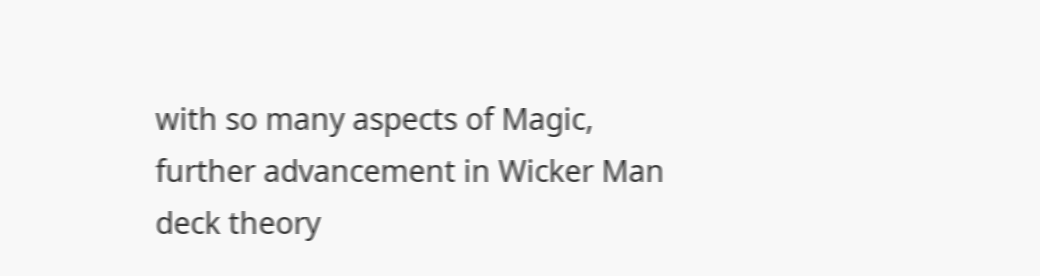with so many aspects of Magic, further advancement in Wicker Man deck theory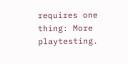requires one thing: More playtesting.